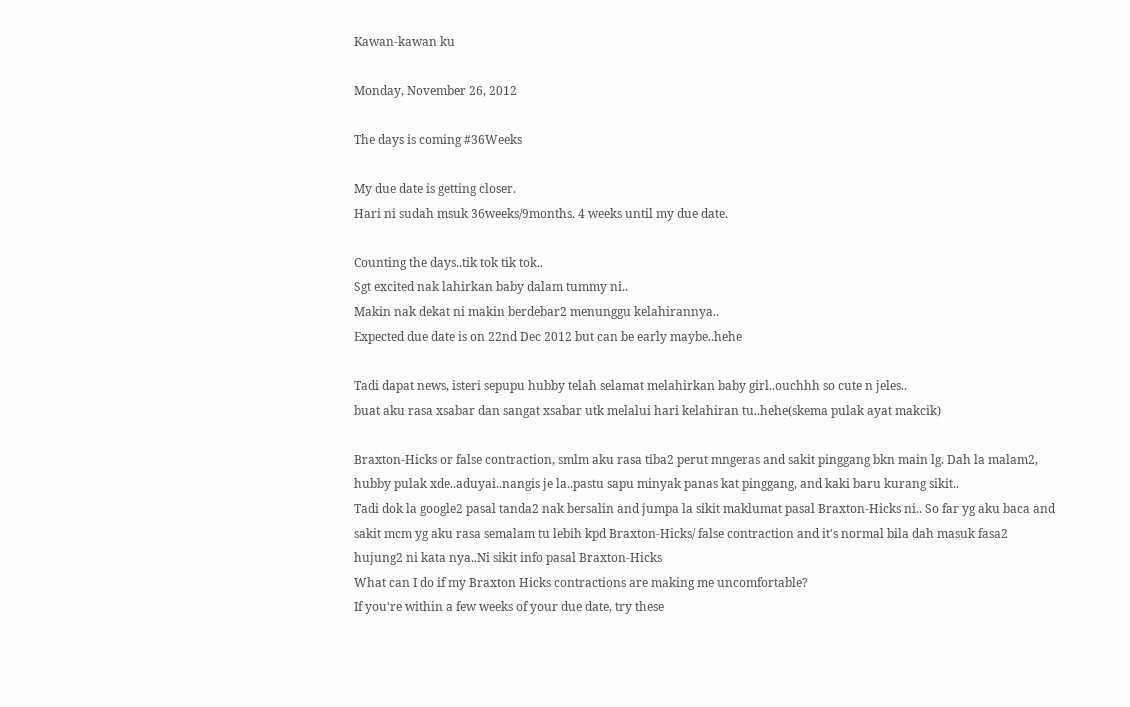Kawan-kawan ku

Monday, November 26, 2012

The days is coming #36Weeks

My due date is getting closer.
Hari ni sudah msuk 36weeks/9months. 4 weeks until my due date.

Counting the days..tik tok tik tok..
Sgt excited nak lahirkan baby dalam tummy ni..
Makin nak dekat ni makin berdebar2 menunggu kelahirannya..
Expected due date is on 22nd Dec 2012 but can be early maybe..hehe

Tadi dapat news, isteri sepupu hubby telah selamat melahirkan baby girl..ouchhh so cute n jeles..
buat aku rasa xsabar dan sangat xsabar utk melalui hari kelahiran tu..hehe(skema pulak ayat makcik)

Braxton-Hicks or false contraction, smlm aku rasa tiba2 perut mngeras and sakit pinggang bkn main lg. Dah la malam2, hubby pulak xde..aduyai..nangis je la..pastu sapu minyak panas kat pinggang, and kaki baru kurang sikit..
Tadi dok la google2 pasal tanda2 nak bersalin and jumpa la sikit maklumat pasal Braxton-Hicks ni.. So far yg aku baca and sakit mcm yg aku rasa semalam tu lebih kpd Braxton-Hicks/ false contraction and it's normal bila dah masuk fasa2 hujung2 ni kata nya..Ni sikit info pasal Braxton-Hicks
What can I do if my Braxton Hicks contractions are making me uncomfortable?
If you're within a few weeks of your due date, try these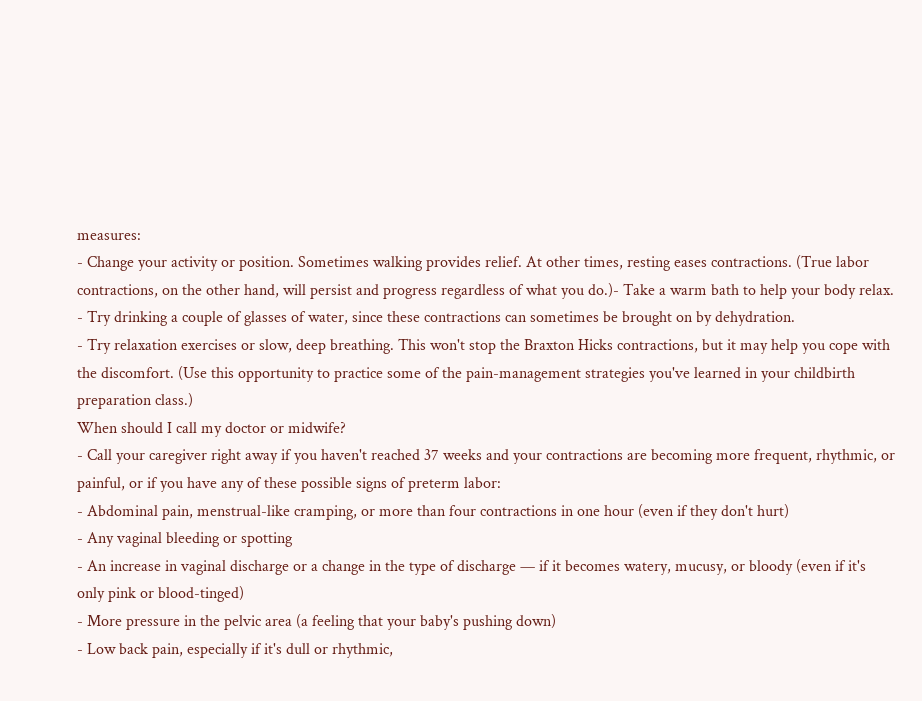measures:
- Change your activity or position. Sometimes walking provides relief. At other times, resting eases contractions. (True labor contractions, on the other hand, will persist and progress regardless of what you do.)- Take a warm bath to help your body relax.
- Try drinking a couple of glasses of water, since these contractions can sometimes be brought on by dehydration.
- Try relaxation exercises or slow, deep breathing. This won't stop the Braxton Hicks contractions, but it may help you cope with the discomfort. (Use this opportunity to practice some of the pain-management strategies you've learned in your childbirth preparation class.)
When should I call my doctor or midwife?
- Call your caregiver right away if you haven't reached 37 weeks and your contractions are becoming more frequent, rhythmic, or painful, or if you have any of these possible signs of preterm labor:
- Abdominal pain, menstrual-like cramping, or more than four contractions in one hour (even if they don't hurt)
- Any vaginal bleeding or spotting
- An increase in vaginal discharge or a change in the type of discharge — if it becomes watery, mucusy, or bloody (even if it's only pink or blood-tinged)
- More pressure in the pelvic area (a feeling that your baby's pushing down)
- Low back pain, especially if it's dull or rhythmic,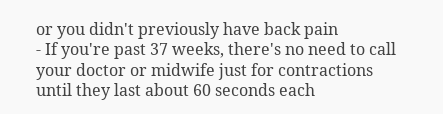or you didn't previously have back pain
- If you're past 37 weeks, there's no need to call your doctor or midwife just for contractions until they last about 60 seconds each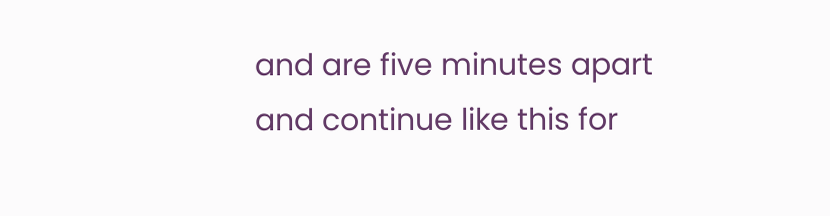and are five minutes apart and continue like this for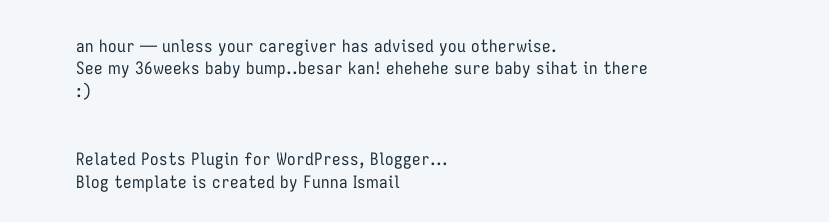an hour — unless your caregiver has advised you otherwise.
See my 36weeks baby bump..besar kan! ehehehe sure baby sihat in there :)


Related Posts Plugin for WordPress, Blogger...
Blog template is created by Funna Ismail